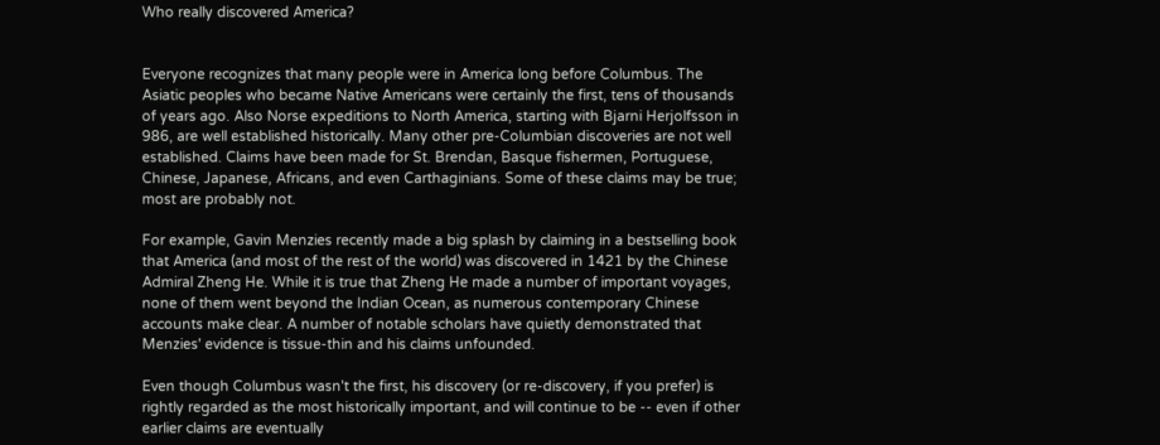Who really discovered America?


Everyone recognizes that many people were in America long before Columbus. The Asiatic peoples who became Native Americans were certainly the first, tens of thousands of years ago. Also Norse expeditions to North America, starting with Bjarni Herjolfsson in 986, are well established historically. Many other pre-Columbian discoveries are not well established. Claims have been made for St. Brendan, Basque fishermen, Portuguese, Chinese, Japanese, Africans, and even Carthaginians. Some of these claims may be true; most are probably not.

For example, Gavin Menzies recently made a big splash by claiming in a bestselling book that America (and most of the rest of the world) was discovered in 1421 by the Chinese Admiral Zheng He. While it is true that Zheng He made a number of important voyages, none of them went beyond the Indian Ocean, as numerous contemporary Chinese accounts make clear. A number of notable scholars have quietly demonstrated that Menzies' evidence is tissue-thin and his claims unfounded.

Even though Columbus wasn't the first, his discovery (or re-discovery, if you prefer) is rightly regarded as the most historically important, and will continue to be -- even if other earlier claims are eventually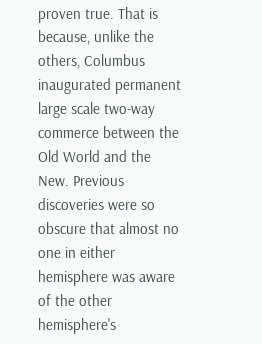proven true. That is because, unlike the others, Columbus inaugurated permanent large scale two-way commerce between the Old World and the New. Previous discoveries were so obscure that almost no one in either hemisphere was aware of the other hemisphere's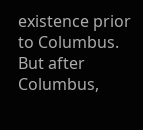existence prior to Columbus. But after Columbus,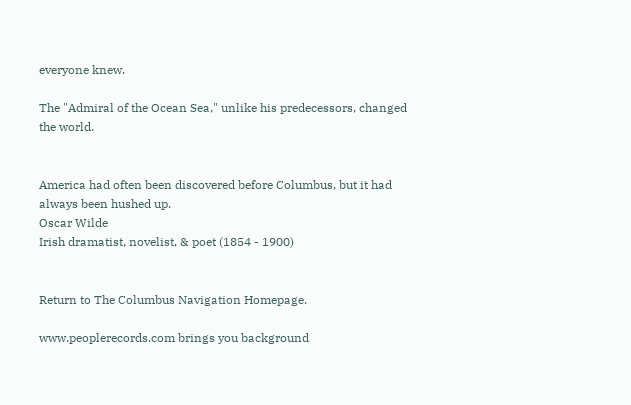everyone knew.

The "Admiral of the Ocean Sea," unlike his predecessors, changed the world.


America had often been discovered before Columbus, but it had always been hushed up.
Oscar Wilde
Irish dramatist, novelist, & poet (1854 - 1900)


Return to The Columbus Navigation Homepage.

www.peoplerecords.com brings you background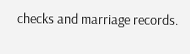checks and marriage records.